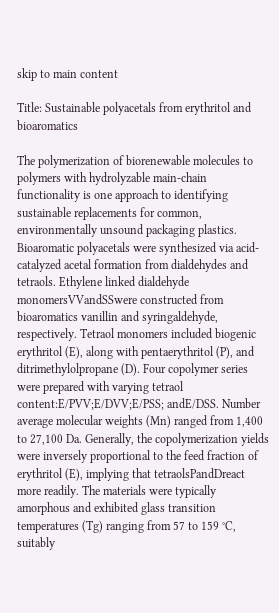skip to main content

Title: Sustainable polyacetals from erythritol and bioaromatics

The polymerization of biorenewable molecules to polymers with hydrolyzable main‐chain functionality is one approach to identifying sustainable replacements for common, environmentally unsound packaging plastics. Bioaromatic polyacetals were synthesized via acid‐catalyzed acetal formation from dialdehydes and tetraols. Ethylene linked dialdehyde monomersVVandSSwere constructed from bioaromatics vanillin and syringaldehyde, respectively. Tetraol monomers included biogenic erythritol (E), along with pentaerythritol (P), and ditrimethylolpropane (D). Four copolymer series were prepared with varying tetraol content:E/PVV;E/DVV;E/PSS; andE/DSS. Number average molecular weights (Mn) ranged from 1,400 to 27,100 Da. Generally, the copolymerization yields were inversely proportional to the feed fraction of erythritol (E), implying that tetraolsPandDreact more readily. The materials were typically amorphous and exhibited glass transition temperatures (Tg) ranging from 57 to 159 °C, suitably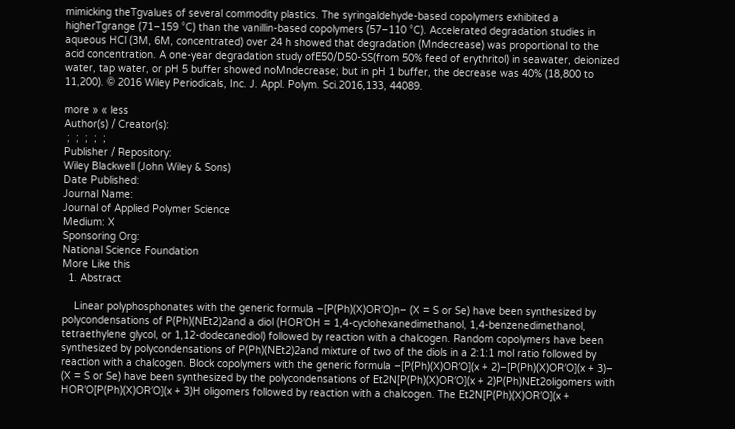mimicking theTgvalues of several commodity plastics. The syringaldehyde‐based copolymers exhibited a higherTgrange (71–159 °C) than the vanillin‐based copolymers (57–110 °C). Accelerated degradation studies in aqueous HCl (3M, 6M, concentrated) over 24 h showed that degradation (Mndecrease) was proportional to the acid concentration. A one‐year degradation study ofE50/D50‐SS(from 50% feed of erythritol) in seawater, deionized water, tap water, or pH 5 buffer showed noMndecrease; but in pH 1 buffer, the decrease was 40% (18,800 to 11,200). © 2016 Wiley Periodicals, Inc. J. Appl. Polym. Sci.2016,133, 44089.

more » « less
Author(s) / Creator(s):
 ;  ;  ;  ;  ;
Publisher / Repository:
Wiley Blackwell (John Wiley & Sons)
Date Published:
Journal Name:
Journal of Applied Polymer Science
Medium: X
Sponsoring Org:
National Science Foundation
More Like this
  1. Abstract

    Linear polyphosphonates with the generic formula –[P(Ph)(X)OR′O]n– (X = S or Se) have been synthesized by polycondensations of P(Ph)(NEt2)2and a diol (HOR′OH = 1,4‐cyclohexanedimethanol, 1,4‐benzenedimethanol, tetraethylene glycol, or 1,12‐dodecanediol) followed by reaction with a chalcogen. Random copolymers have been synthesized by polycondensations of P(Ph)(NEt2)2and mixture of two of the diols in a 2:1:1 mol ratio followed by reaction with a chalcogen. Block copolymers with the generic formula –[P(Ph)(X)OR′O](x + 2)–[P(Ph)(X)OR′O](x + 3)– (X = S or Se) have been synthesized by the polycondensations of Et2N[P(Ph)(X)OR′O](x + 2)P(Ph)NEt2oligomers with HOR′O[P(Ph)(X)OR′O](x + 3)H oligomers followed by reaction with a chalcogen. The Et2N[P(Ph)(X)OR′O](x +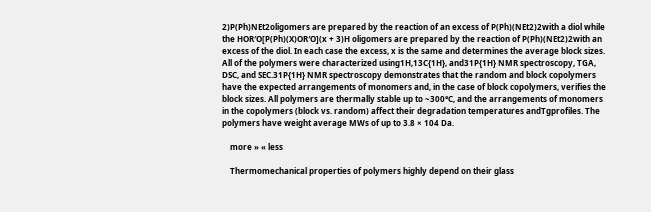2)P(Ph)NEt2oligomers are prepared by the reaction of an excess of P(Ph)(NEt2)2with a diol while the HOR′O[P(Ph)(X)OR′O](x + 3)H oligomers are prepared by the reaction of P(Ph)(NEt2)2with an excess of the diol. In each case the excess, x is the same and determines the average block sizes. All of the polymers were characterized using1H,13C{1H}, and31P{1H} NMR spectroscopy, TGA, DSC, and SEC.31P{1H} NMR spectroscopy demonstrates that the random and block copolymers have the expected arrangements of monomers and, in the case of block copolymers, verifies the block sizes. All polymers are thermally stable up to ~300°C, and the arrangements of monomers in the copolymers (block vs. random) affect their degradation temperatures andTgprofiles. The polymers have weight average MWs of up to 3.8 × 104 Da.

    more » « less

    Thermomechanical properties of polymers highly depend on their glass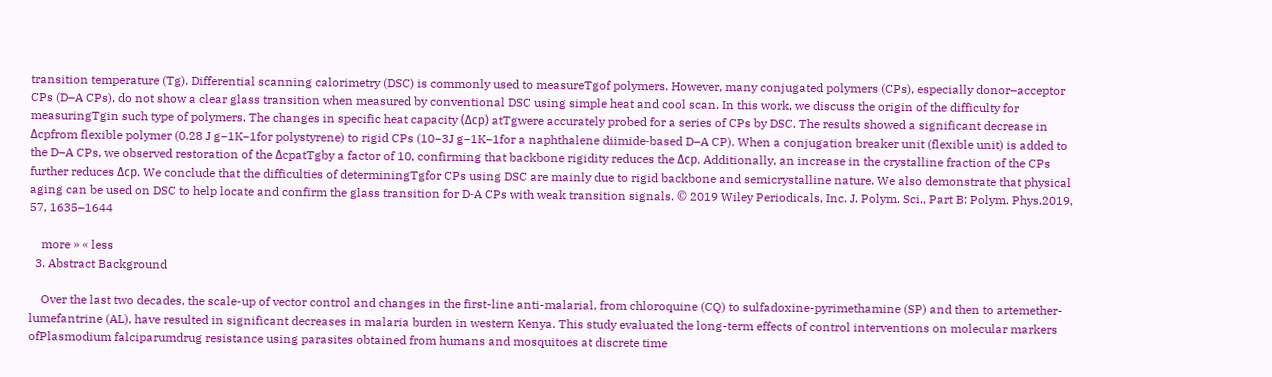transition temperature (Tg). Differential scanning calorimetry (DSC) is commonly used to measureTgof polymers. However, many conjugated polymers (CPs), especially donor–acceptor CPs (D–A CPs), do not show a clear glass transition when measured by conventional DSC using simple heat and cool scan. In this work, we discuss the origin of the difficulty for measuringTgin such type of polymers. The changes in specific heat capacity (Δcp) atTgwere accurately probed for a series of CPs by DSC. The results showed a significant decrease in Δcpfrom flexible polymer (0.28 J g−1K−1for polystyrene) to rigid CPs (10−3J g−1K−1for a naphthalene diimide‐based D–A CP). When a conjugation breaker unit (flexible unit) is added to the D–A CPs, we observed restoration of the ΔcpatTgby a factor of 10, confirming that backbone rigidity reduces the Δcp. Additionally, an increase in the crystalline fraction of the CPs further reduces Δcp. We conclude that the difficulties of determiningTgfor CPs using DSC are mainly due to rigid backbone and semicrystalline nature. We also demonstrate that physical aging can be used on DSC to help locate and confirm the glass transition for D‐A CPs with weak transition signals. © 2019 Wiley Periodicals, Inc. J. Polym. Sci., Part B: Polym. Phys.2019, 57, 1635–1644

    more » « less
  3. Abstract Background

    Over the last two decades, the scale-up of vector control and changes in the first-line anti-malarial, from chloroquine (CQ) to sulfadoxine-pyrimethamine (SP) and then to artemether-lumefantrine (AL), have resulted in significant decreases in malaria burden in western Kenya. This study evaluated the long-term effects of control interventions on molecular markers ofPlasmodium falciparumdrug resistance using parasites obtained from humans and mosquitoes at discrete time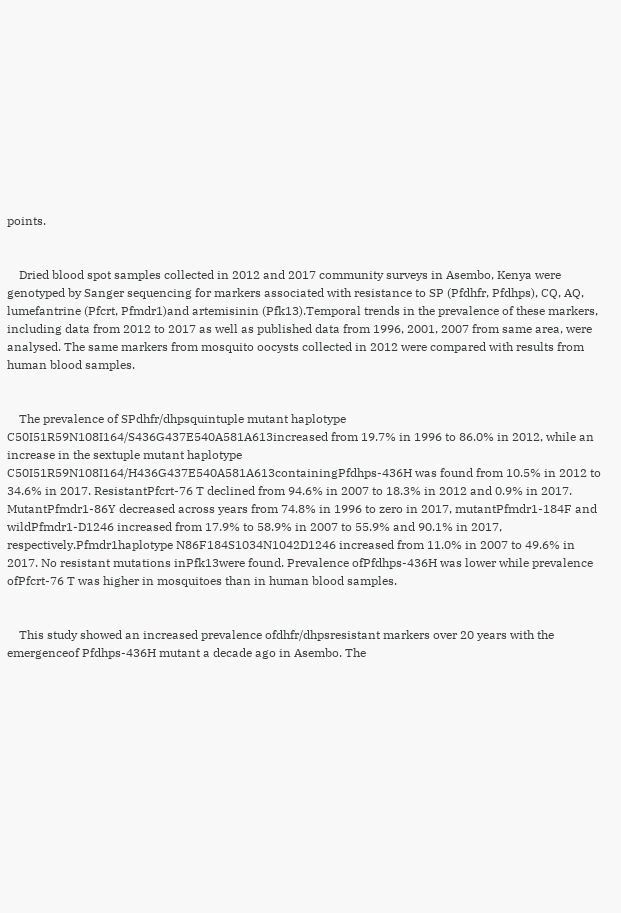points.


    Dried blood spot samples collected in 2012 and 2017 community surveys in Asembo, Kenya were genotyped by Sanger sequencing for markers associated with resistance to SP (Pfdhfr, Pfdhps), CQ, AQ, lumefantrine (Pfcrt, Pfmdr1)and artemisinin (Pfk13).Temporal trends in the prevalence of these markers, including data from 2012 to 2017 as well as published data from 1996, 2001, 2007 from same area, were analysed. The same markers from mosquito oocysts collected in 2012 were compared with results from human blood samples.


    The prevalence of SPdhfr/dhpsquintuple mutant haplotype C50I51R59N108I164/S436G437E540A581A613increased from 19.7% in 1996 to 86.0% in 2012, while an increase in the sextuple mutant haplotype C50I51R59N108I164/H436G437E540A581A613containingPfdhps-436H was found from 10.5% in 2012 to 34.6% in 2017. ResistantPfcrt-76 T declined from 94.6% in 2007 to 18.3% in 2012 and 0.9% in 2017. MutantPfmdr1-86Y decreased across years from 74.8% in 1996 to zero in 2017, mutantPfmdr1-184F and wildPfmdr1-D1246 increased from 17.9% to 58.9% in 2007 to 55.9% and 90.1% in 2017, respectively.Pfmdr1haplotype N86F184S1034N1042D1246 increased from 11.0% in 2007 to 49.6% in 2017. No resistant mutations inPfk13were found. Prevalence ofPfdhps-436H was lower while prevalence ofPfcrt-76 T was higher in mosquitoes than in human blood samples.


    This study showed an increased prevalence ofdhfr/dhpsresistant markers over 20 years with the emergenceof Pfdhps-436H mutant a decade ago in Asembo. The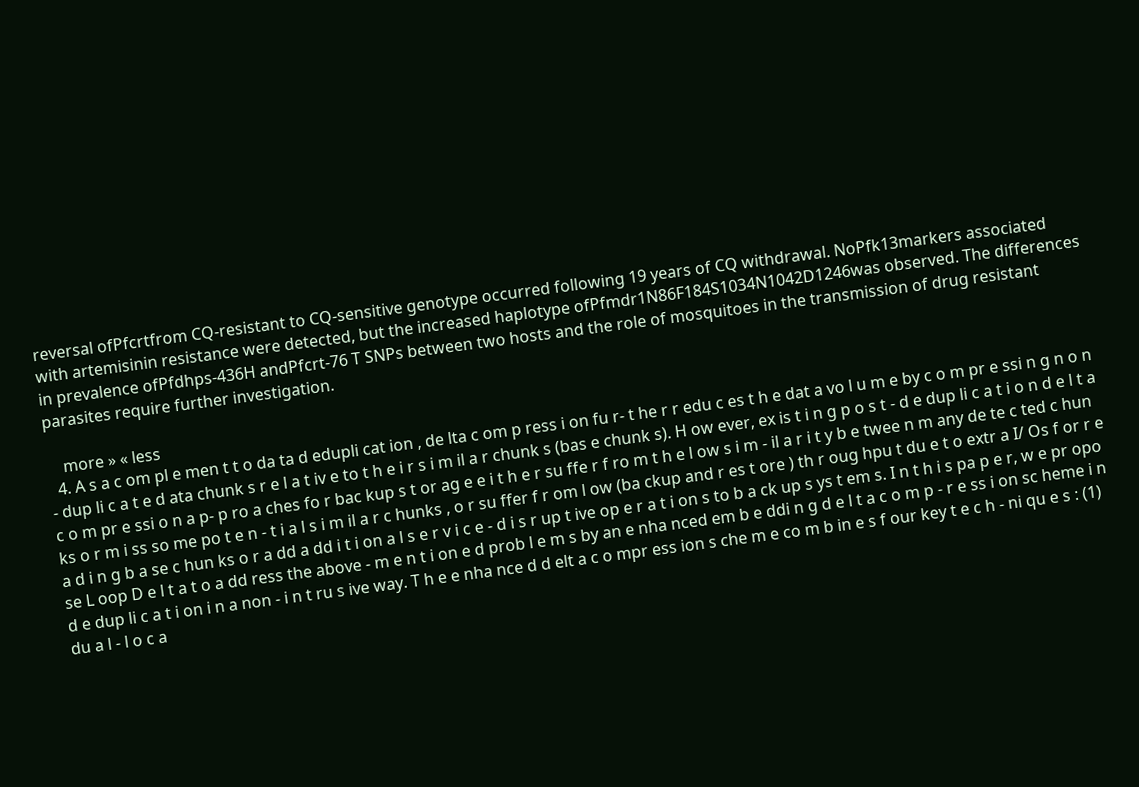reversal ofPfcrtfrom CQ-resistant to CQ-sensitive genotype occurred following 19 years of CQ withdrawal. NoPfk13markers associated with artemisinin resistance were detected, but the increased haplotype ofPfmdr1N86F184S1034N1042D1246was observed. The differences in prevalence ofPfdhps-436H andPfcrt-76 T SNPs between two hosts and the role of mosquitoes in the transmission of drug resistant parasites require further investigation.

    more » « less
  4. A s a c om pl e men t t o da ta d edupli cat ion , de lta c om p ress i on fu r- t he r r edu c es t h e dat a vo l u m e by c o m pr e ssi n g n o n - dup li c a t e d ata chunk s r e l a t iv e to t h e i r s i m il a r chunk s (bas e chunk s). H ow ever, ex is t i n g p o s t - d e dup li c a t i o n d e l t a c o m pr e ssi o n a p- p ro a ches fo r bac kup s t or ag e e i t h e r su ffe r f ro m t h e l ow s i m - il a r i t y b e twee n m any de te c ted c hun ks o r m i ss so me po t e n - t i a l s i m il a r c hunks , o r su ffer f r om l ow (ba ckup and r es t ore ) th r oug hpu t du e t o extr a I/ Os f or r e a d i n g b a se c hun ks o r a dd a dd i t i on a l s e r v i c e - d i s r up t ive op e r a t i on s to b a ck up s ys t em s. I n t h i s pa p e r, w e pr opo se L oop D e l t a t o a dd ress the above - m e n t i on e d prob l e m s by an e nha nced em b e ddi n g d e l t a c o m p - r e ss i on sc heme i n d e dup li c a t i on i n a non - i n t ru s ive way. T h e e nha nce d d elt a c o mpr ess ion s che m e co m b in e s f our key t e c h - ni qu e s : (1) du a l - l o c a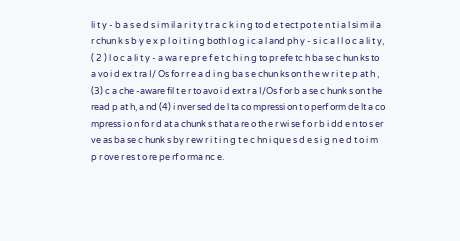li t y - b a s e d s i m il a r i t y t r a c k i n g to d e t ect po t e n t i a l si m il a r chun k s b y e x p l o i t i n g both l o g i c a l and ph y - s i c a l l o c a li t y, ( 2 ) l o c a li t y - a wa r e pr e f e t c h i n g to pr efe tc h ba se c hun ks to a vo i d ex t ra I/ Os fo r r e a d i n g ba s e chun ks on t h e w r i t e p at h , (3) c a che -aware fil t e r to avo i d ext r a I/Os f or b a se c hunk s on t he read p at h, a nd (4) i nver sed de l ta co mpressi on t o perf orm de lt a co mpress i o n fo r d at a chunk s t hat a re o th e r wi se f o r b i dd e n to s er ve as ba se c hunk s by r ew r i t i n g t e c hn i qu e s d e s i g n e d t o i m p r ove r es t o re pe rf o rma nc e.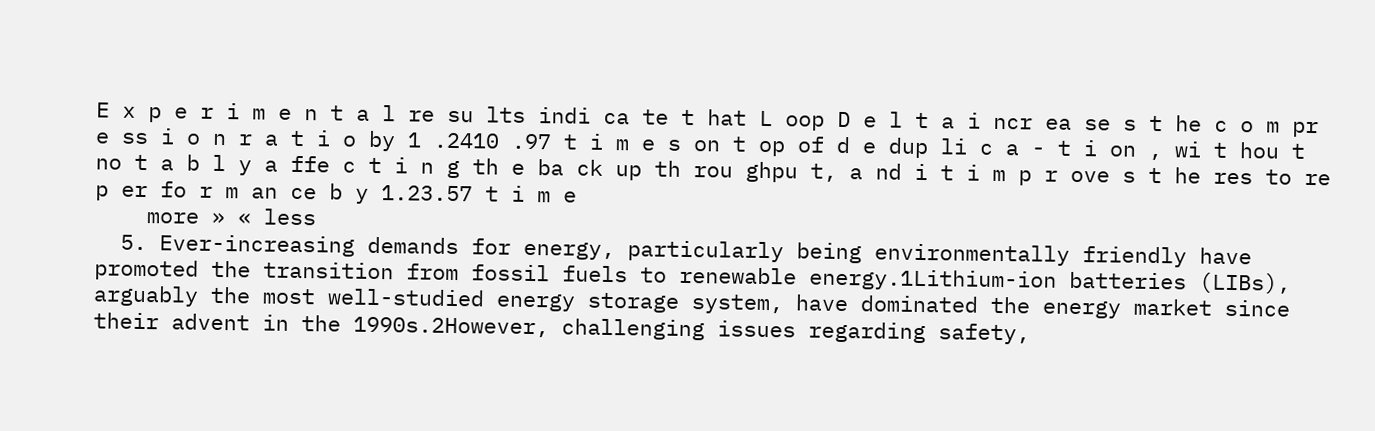E x p e r i m e n t a l re su lts indi ca te t hat L oop D e l t a i ncr ea se s t he c o m pr e ss i o n r a t i o by 1 .2410 .97 t i m e s on t op of d e dup li c a - t i on , wi t hou t no t a b l y a ffe c t i n g th e ba ck up th rou ghpu t, a nd i t i m p r ove s t he res to re p er fo r m an ce b y 1.23.57 t i m e
    more » « less
  5. Ever-increasing demands for energy, particularly being environmentally friendly have promoted the transition from fossil fuels to renewable energy.1Lithium-ion batteries (LIBs), arguably the most well-studied energy storage system, have dominated the energy market since their advent in the 1990s.2However, challenging issues regarding safety,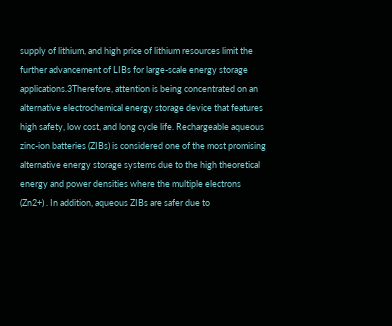supply of lithium, and high price of lithium resources limit the further advancement of LIBs for large-scale energy storage applications.3Therefore, attention is being concentrated on an alternative electrochemical energy storage device that features high safety, low cost, and long cycle life. Rechargeable aqueous zinc-ion batteries (ZIBs) is considered one of the most promising alternative energy storage systems due to the high theoretical energy and power densities where the multiple electrons (Zn2+) . In addition, aqueous ZIBs are safer due to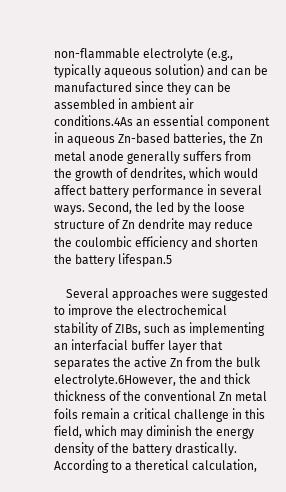non-flammable electrolyte (e.g., typically aqueous solution) and can be manufactured since they can be assembled in ambient air conditions.4As an essential component in aqueous Zn-based batteries, the Zn metal anode generally suffers from the growth of dendrites, which would affect battery performance in several ways. Second, the led by the loose structure of Zn dendrite may reduce the coulombic efficiency and shorten the battery lifespan.5

    Several approaches were suggested to improve the electrochemical stability of ZIBs, such as implementing an interfacial buffer layer that separates the active Zn from the bulk electrolyte.6However, the and thick thickness of the conventional Zn metal foils remain a critical challenge in this field, which may diminish the energy density of the battery drastically. According to a theretical calculation,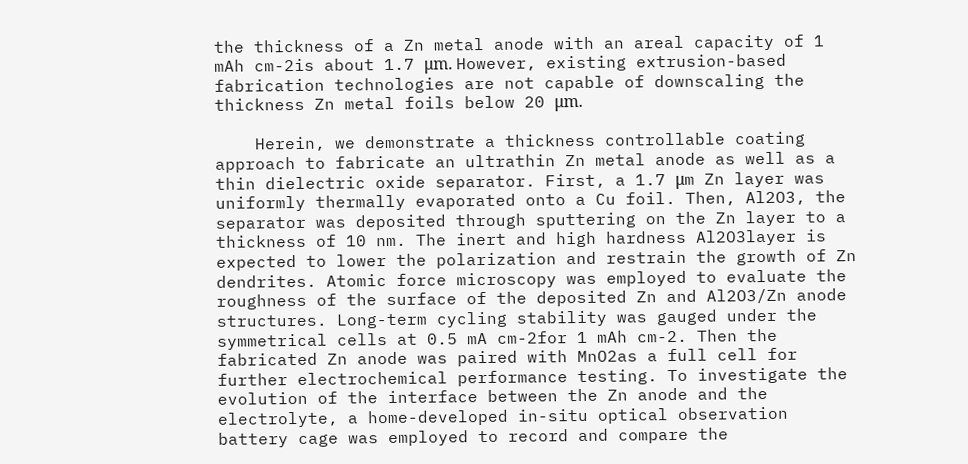the thickness of a Zn metal anode with an areal capacity of 1 mAh cm-2is about 1.7 μm. However, existing extrusion-based fabrication technologies are not capable of downscaling the thickness Zn metal foils below 20 μm.

    Herein, we demonstrate a thickness controllable coating approach to fabricate an ultrathin Zn metal anode as well as a thin dielectric oxide separator. First, a 1.7 μm Zn layer was uniformly thermally evaporated onto a Cu foil. Then, Al2O3, the separator was deposited through sputtering on the Zn layer to a thickness of 10 nm. The inert and high hardness Al2O3layer is expected to lower the polarization and restrain the growth of Zn dendrites. Atomic force microscopy was employed to evaluate the roughness of the surface of the deposited Zn and Al2O3/Zn anode structures. Long-term cycling stability was gauged under the symmetrical cells at 0.5 mA cm-2for 1 mAh cm-2. Then the fabricated Zn anode was paired with MnO2as a full cell for further electrochemical performance testing. To investigate the evolution of the interface between the Zn anode and the electrolyte, a home-developed in-situ optical observation battery cage was employed to record and compare the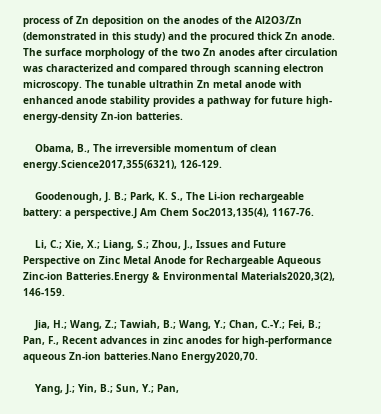process of Zn deposition on the anodes of the Al2O3/Zn (demonstrated in this study) and the procured thick Zn anode. The surface morphology of the two Zn anodes after circulation was characterized and compared through scanning electron microscopy. The tunable ultrathin Zn metal anode with enhanced anode stability provides a pathway for future high-energy-density Zn-ion batteries.

    Obama, B., The irreversible momentum of clean energy.Science2017,355(6321), 126-129.

    Goodenough, J. B.; Park, K. S., The Li-ion rechargeable battery: a perspective.J Am Chem Soc2013,135(4), 1167-76.

    Li, C.; Xie, X.; Liang, S.; Zhou, J., Issues and Future Perspective on Zinc Metal Anode for Rechargeable Aqueous Zinc‐ion Batteries.Energy & Environmental Materials2020,3(2), 146-159.

    Jia, H.; Wang, Z.; Tawiah, B.; Wang, Y.; Chan, C.-Y.; Fei, B.; Pan, F., Recent advances in zinc anodes for high-performance aqueous Zn-ion batteries.Nano Energy2020,70.

    Yang, J.; Yin, B.; Sun, Y.; Pan,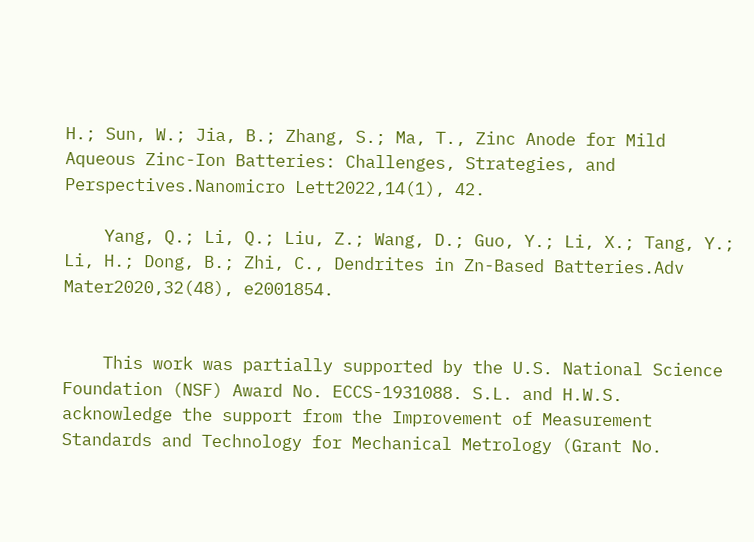H.; Sun, W.; Jia, B.; Zhang, S.; Ma, T., Zinc Anode for Mild Aqueous Zinc-Ion Batteries: Challenges, Strategies, and Perspectives.Nanomicro Lett2022,14(1), 42.

    Yang, Q.; Li, Q.; Liu, Z.; Wang, D.; Guo, Y.; Li, X.; Tang, Y.; Li, H.; Dong, B.; Zhi, C., Dendrites in Zn-Based Batteries.Adv Mater2020,32(48), e2001854.


    This work was partially supported by the U.S. National Science Foundation (NSF) Award No. ECCS-1931088. S.L. and H.W.S. acknowledge the support from the Improvement of Measurement Standards and Technology for Mechanical Metrology (Grant No.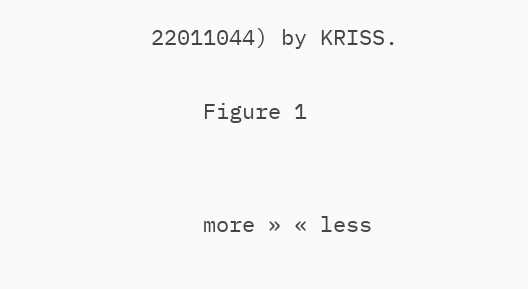22011044) by KRISS.

    Figure 1


    more » « less